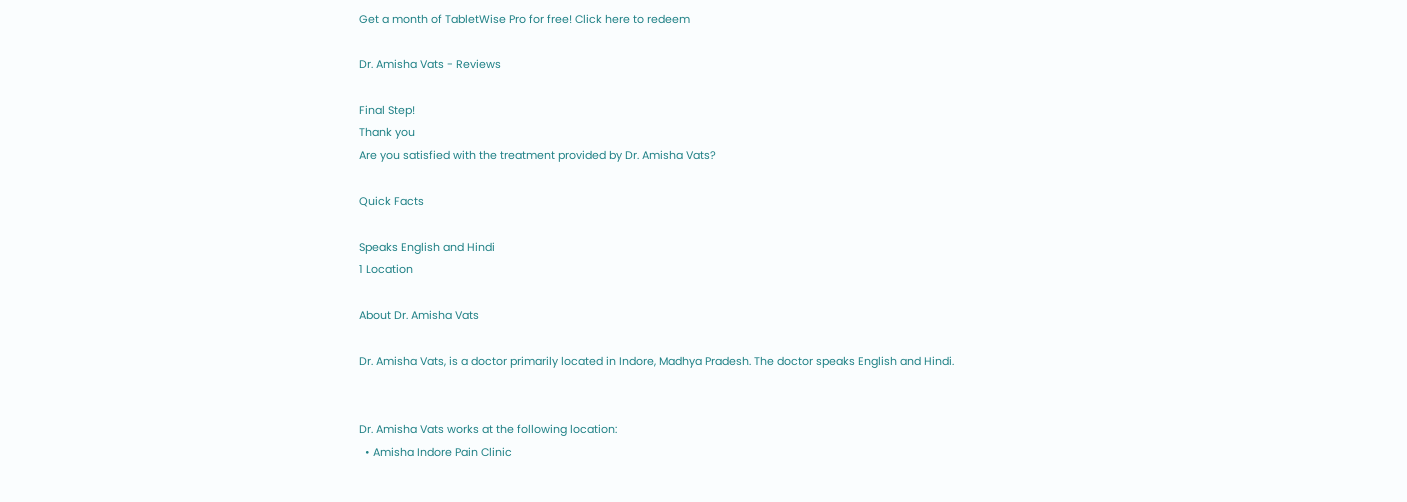Get a month of TabletWise Pro for free! Click here to redeem

Dr. Amisha Vats - Reviews

Final Step!
Thank you
Are you satisfied with the treatment provided by Dr. Amisha Vats?

Quick Facts

Speaks English and Hindi
1 Location

About Dr. Amisha Vats

Dr. Amisha Vats, is a doctor primarily located in Indore, Madhya Pradesh. The doctor speaks English and Hindi.


Dr. Amisha Vats works at the following location:
  • Amisha Indore Pain Clinic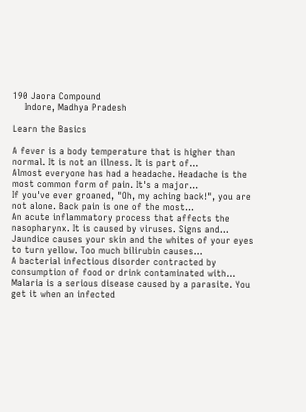190 Jaora Compound
    Indore, Madhya Pradesh

Learn the Basics

A fever is a body temperature that is higher than normal. It is not an illness. It is part of...
Almost everyone has had a headache. Headache is the most common form of pain. It's a major...
If you've ever groaned, "Oh, my aching back!", you are not alone. Back pain is one of the most...
An acute inflammatory process that affects the nasopharynx. It is caused by viruses. Signs and...
Jaundice causes your skin and the whites of your eyes to turn yellow. Too much bilirubin causes...
A bacterial infectious disorder contracted by consumption of food or drink contaminated with...
Malaria is a serious disease caused by a parasite. You get it when an infected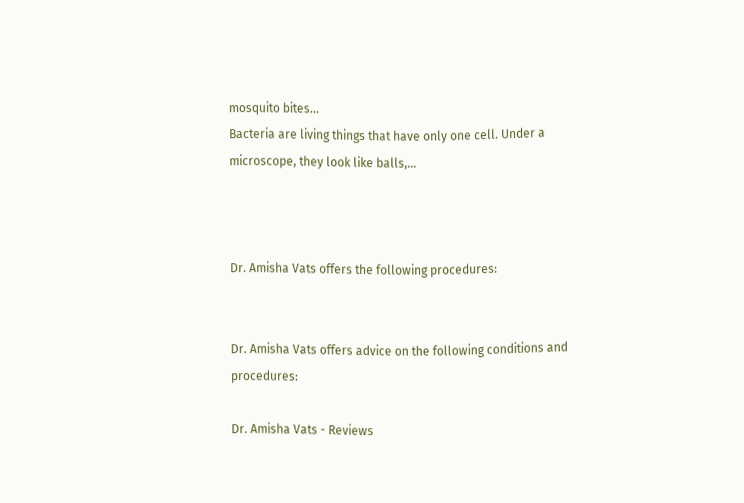mosquito bites...
Bacteria are living things that have only one cell. Under a microscope, they look like balls,...



Dr. Amisha Vats offers the following procedures:


Dr. Amisha Vats offers advice on the following conditions and procedures:

Dr. Amisha Vats - Reviews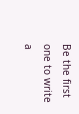Be the first one to write a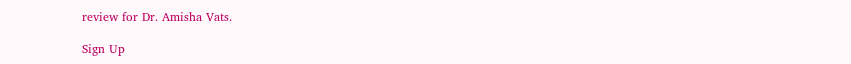review for Dr. Amisha Vats.

Sign Up